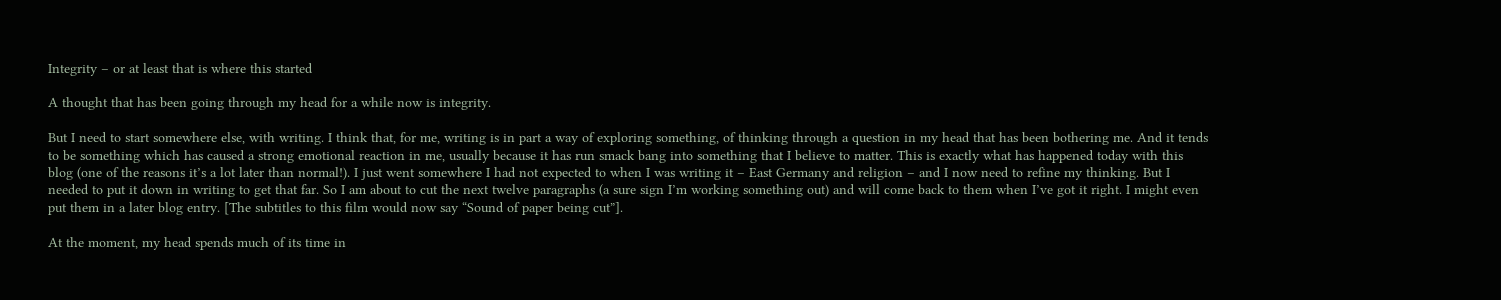Integrity – or at least that is where this started

A thought that has been going through my head for a while now is integrity.

But I need to start somewhere else, with writing. I think that, for me, writing is in part a way of exploring something, of thinking through a question in my head that has been bothering me. And it tends to be something which has caused a strong emotional reaction in me, usually because it has run smack bang into something that I believe to matter. This is exactly what has happened today with this blog (one of the reasons it’s a lot later than normal!). I just went somewhere I had not expected to when I was writing it – East Germany and religion – and I now need to refine my thinking. But I needed to put it down in writing to get that far. So I am about to cut the next twelve paragraphs (a sure sign I’m working something out) and will come back to them when I’ve got it right. I might even put them in a later blog entry. [The subtitles to this film would now say “Sound of paper being cut”].

At the moment, my head spends much of its time in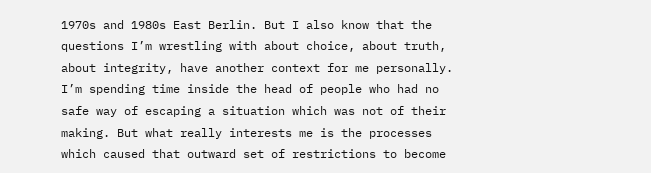1970s and 1980s East Berlin. But I also know that the questions I’m wrestling with about choice, about truth, about integrity, have another context for me personally. I’m spending time inside the head of people who had no safe way of escaping a situation which was not of their making. But what really interests me is the processes which caused that outward set of restrictions to become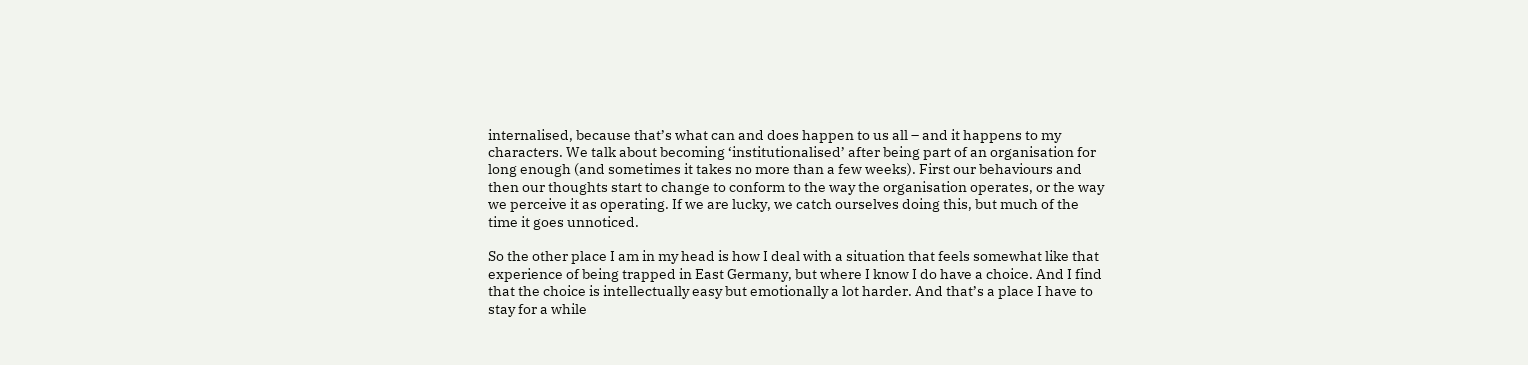internalised, because that’s what can and does happen to us all – and it happens to my characters. We talk about becoming ‘institutionalised’ after being part of an organisation for long enough (and sometimes it takes no more than a few weeks). First our behaviours and then our thoughts start to change to conform to the way the organisation operates, or the way we perceive it as operating. If we are lucky, we catch ourselves doing this, but much of the time it goes unnoticed.

So the other place I am in my head is how I deal with a situation that feels somewhat like that experience of being trapped in East Germany, but where I know I do have a choice. And I find that the choice is intellectually easy but emotionally a lot harder. And that’s a place I have to stay for a while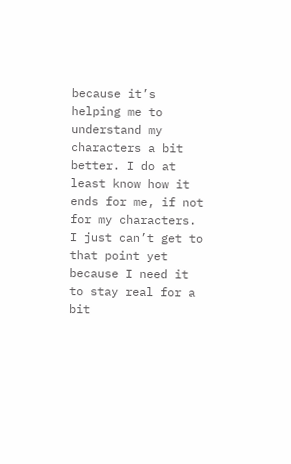because it’s helping me to understand my characters a bit better. I do at least know how it ends for me, if not for my characters. I just can’t get to that point yet because I need it to stay real for a bit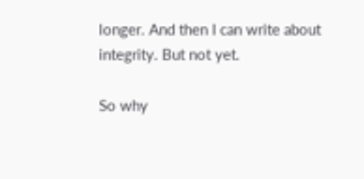longer. And then I can write about integrity. But not yet.

So why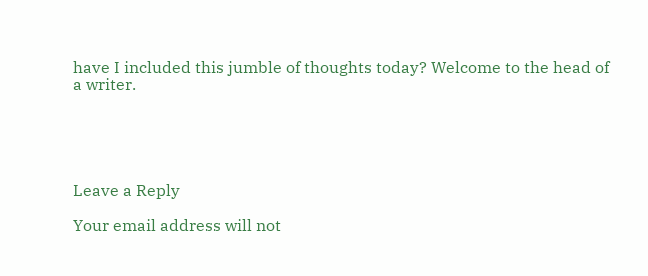have I included this jumble of thoughts today? Welcome to the head of a writer.





Leave a Reply

Your email address will not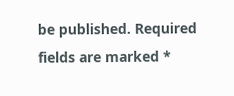be published. Required fields are marked *